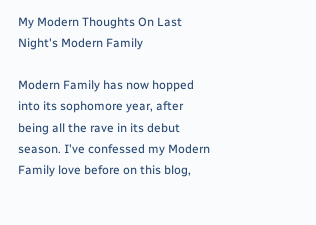My Modern Thoughts On Last Night's Modern Family

Modern Family has now hopped into its sophomore year, after being all the rave in its debut season. I've confessed my Modern Family love before on this blog,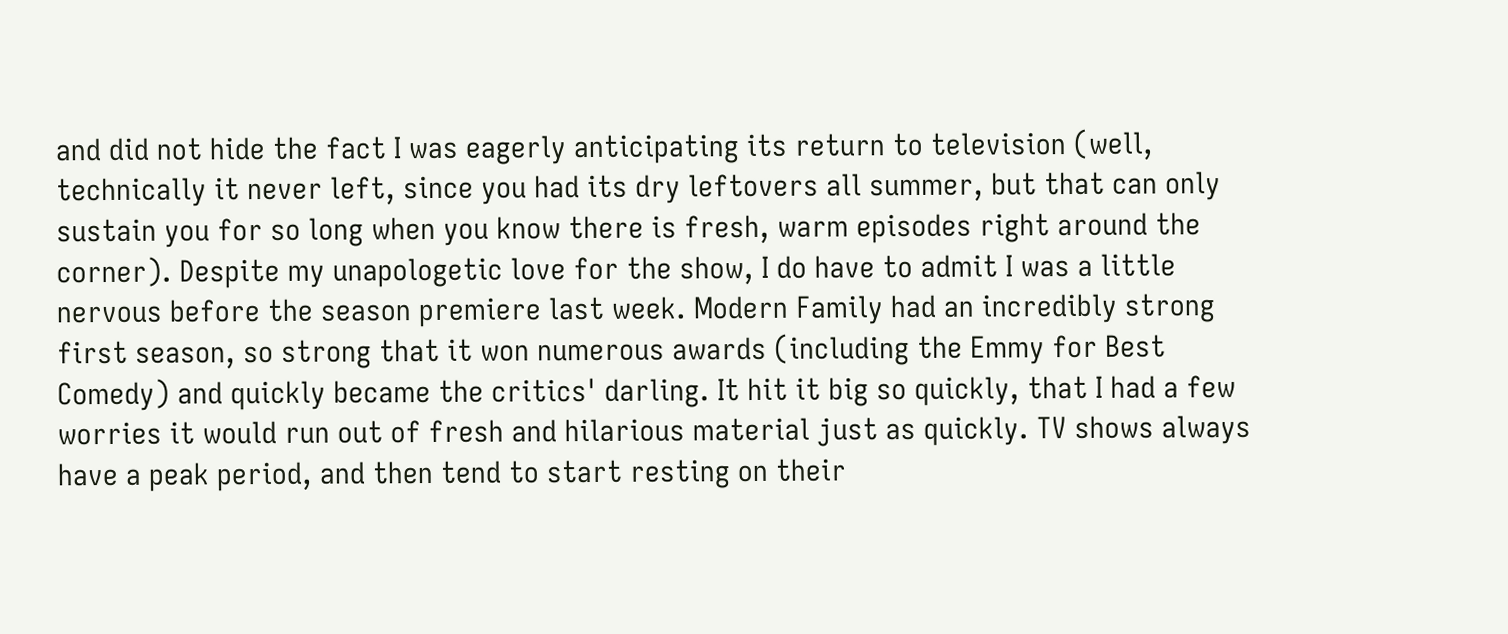and did not hide the fact I was eagerly anticipating its return to television (well, technically it never left, since you had its dry leftovers all summer, but that can only sustain you for so long when you know there is fresh, warm episodes right around the corner). Despite my unapologetic love for the show, I do have to admit I was a little nervous before the season premiere last week. Modern Family had an incredibly strong first season, so strong that it won numerous awards (including the Emmy for Best Comedy) and quickly became the critics' darling. It hit it big so quickly, that I had a few worries it would run out of fresh and hilarious material just as quickly. TV shows always have a peak period, and then tend to start resting on their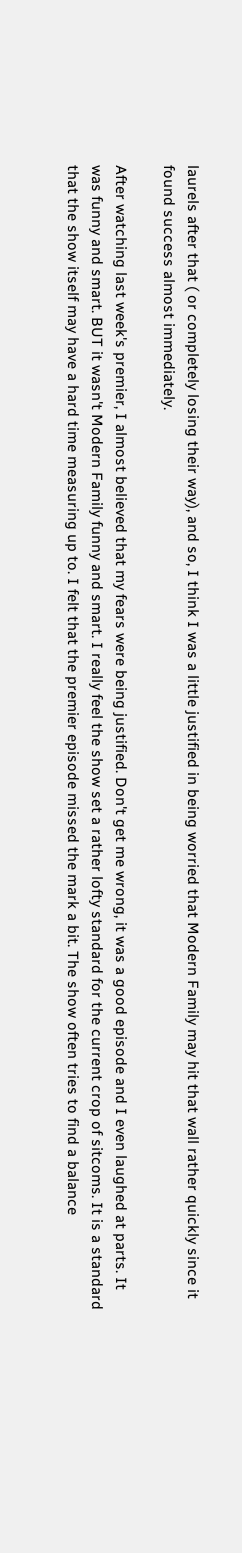laurels after that ( or completely losing their way), and so, I think I was a little justified in being worried that Modern Family may hit that wall rather quickly since it found success almost immediately.

After watching last week's premier, I almost believed that my fears were being justified. Don't get me wrong, it was a good episode and I even laughed at parts. It was funny and smart. BUT it wasn't Modern Family funny and smart. I really feel the show set a rather lofty standard for the current crop of sitcoms. It is a standard that the show itself may have a hard time measuring up to. I felt that the premier episode missed the mark a bit. The show often tries to find a balance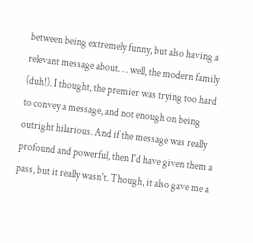between being extremely funny, but also having a relevant message about. . . well, the modern family (duh!). I thought, the premier was trying too hard to convey a message, and not enough on being outright hilarious. And if the message was really profound and powerful, then I'd have given them a pass, but it really wasn't. Though, it also gave me a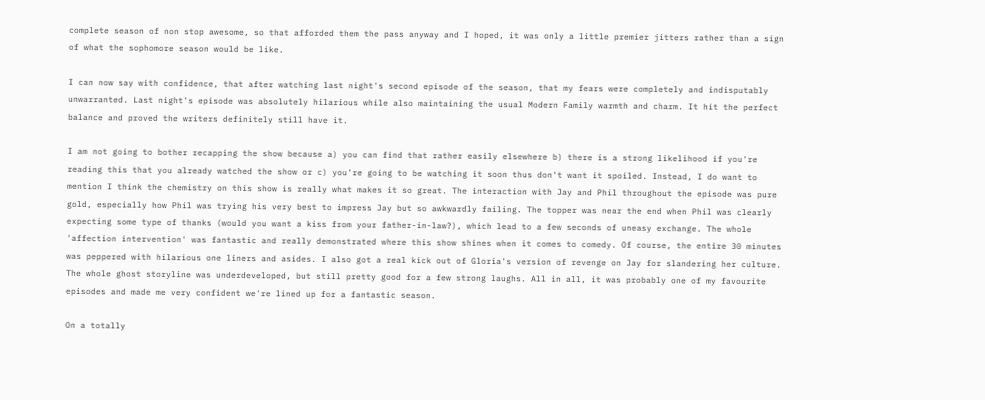complete season of non stop awesome, so that afforded them the pass anyway and I hoped, it was only a little premier jitters rather than a sign of what the sophomore season would be like.

I can now say with confidence, that after watching last night's second episode of the season, that my fears were completely and indisputably unwarranted. Last night's episode was absolutely hilarious while also maintaining the usual Modern Family warmth and charm. It hit the perfect balance and proved the writers definitely still have it.

I am not going to bother recapping the show because a) you can find that rather easily elsewhere b) there is a strong likelihood if you're reading this that you already watched the show or c) you're going to be watching it soon thus don't want it spoiled. Instead, I do want to mention I think the chemistry on this show is really what makes it so great. The interaction with Jay and Phil throughout the episode was pure gold, especially how Phil was trying his very best to impress Jay but so awkwardly failing. The topper was near the end when Phil was clearly expecting some type of thanks (would you want a kiss from your father-in-law?), which lead to a few seconds of uneasy exchange. The whole 'affection intervention' was fantastic and really demonstrated where this show shines when it comes to comedy. Of course, the entire 30 minutes was peppered with hilarious one liners and asides. I also got a real kick out of Gloria's version of revenge on Jay for slandering her culture. The whole ghost storyline was underdeveloped, but still pretty good for a few strong laughs. All in all, it was probably one of my favourite episodes and made me very confident we're lined up for a fantastic season.

On a totally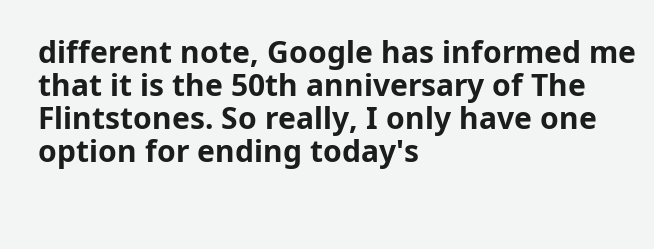different note, Google has informed me that it is the 50th anniversary of The Flintstones. So really, I only have one option for ending today's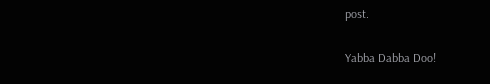post.

Yabba Dabba Doo!